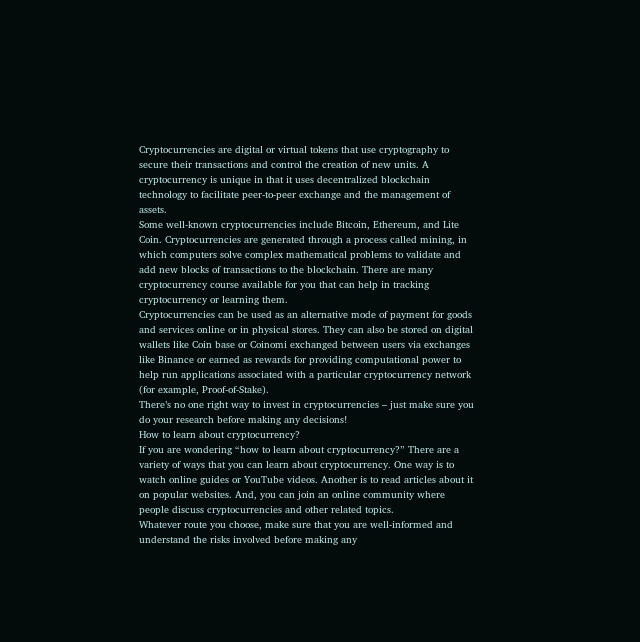Cryptocurrencies are digital or virtual tokens that use cryptography to secure their transactions and control the creation of new units. A cryptocurrency is unique in that it uses decentralized blockchain technology to facilitate peer-to-peer exchange and the management of assets.
Some well-known cryptocurrencies include Bitcoin, Ethereum, and Lite Coin. Cryptocurrencies are generated through a process called mining, in which computers solve complex mathematical problems to validate and add new blocks of transactions to the blockchain. There are many cryptocurrency course available for you that can help in tracking cryptocurrency or learning them.
Cryptocurrencies can be used as an alternative mode of payment for goods and services online or in physical stores. They can also be stored on digital wallets like Coin base or Coinomi exchanged between users via exchanges like Binance or earned as rewards for providing computational power to help run applications associated with a particular cryptocurrency network (for example, Proof-of-Stake).
There’s no one right way to invest in cryptocurrencies – just make sure you do your research before making any decisions!
How to learn about cryptocurrency?
If you are wondering “how to learn about cryptocurrency?” There are a variety of ways that you can learn about cryptocurrency. One way is to watch online guides or YouTube videos. Another is to read articles about it on popular websites. And, you can join an online community where people discuss cryptocurrencies and other related topics.
Whatever route you choose, make sure that you are well-informed and understand the risks involved before making any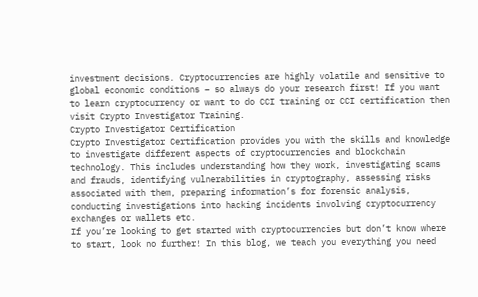investment decisions. Cryptocurrencies are highly volatile and sensitive to global economic conditions – so always do your research first! If you want to learn cryptocurrency or want to do CCI training or CCI certification then visit Crypto Investigator Training.
Crypto Investigator Certification
Crypto Investigator Certification provides you with the skills and knowledge to investigate different aspects of cryptocurrencies and blockchain technology. This includes understanding how they work, investigating scams and frauds, identifying vulnerabilities in cryptography, assessing risks associated with them, preparing information’s for forensic analysis, conducting investigations into hacking incidents involving cryptocurrency exchanges or wallets etc.
If you’re looking to get started with cryptocurrencies but don’t know where to start, look no further! In this blog, we teach you everything you need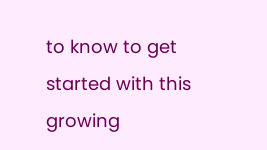to know to get started with this growing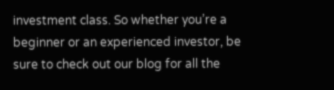investment class. So whether you’re a beginner or an experienced investor, be sure to check out our blog for all the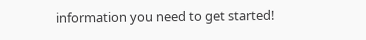information you need to get started!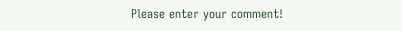Please enter your comment!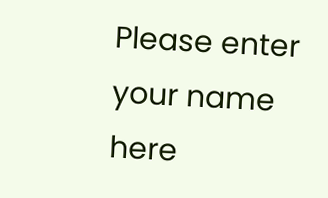Please enter your name here